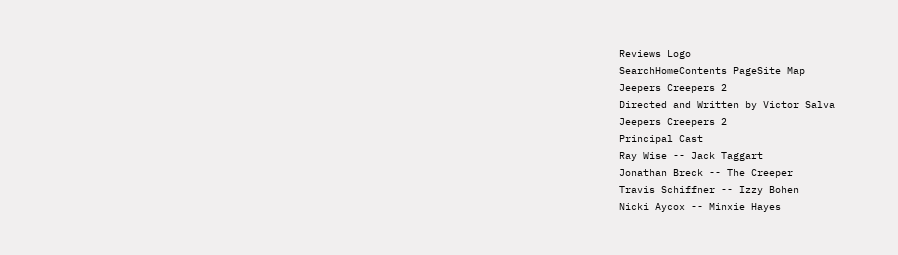Reviews Logo
SearchHomeContents PageSite Map
Jeepers Creepers 2
Directed and Written by Victor Salva
Jeepers Creepers 2
Principal Cast
Ray Wise -- Jack Taggart
Jonathan Breck -- The Creeper
Travis Schiffner -- Izzy Bohen
Nicki Aycox -- Minxie Hayes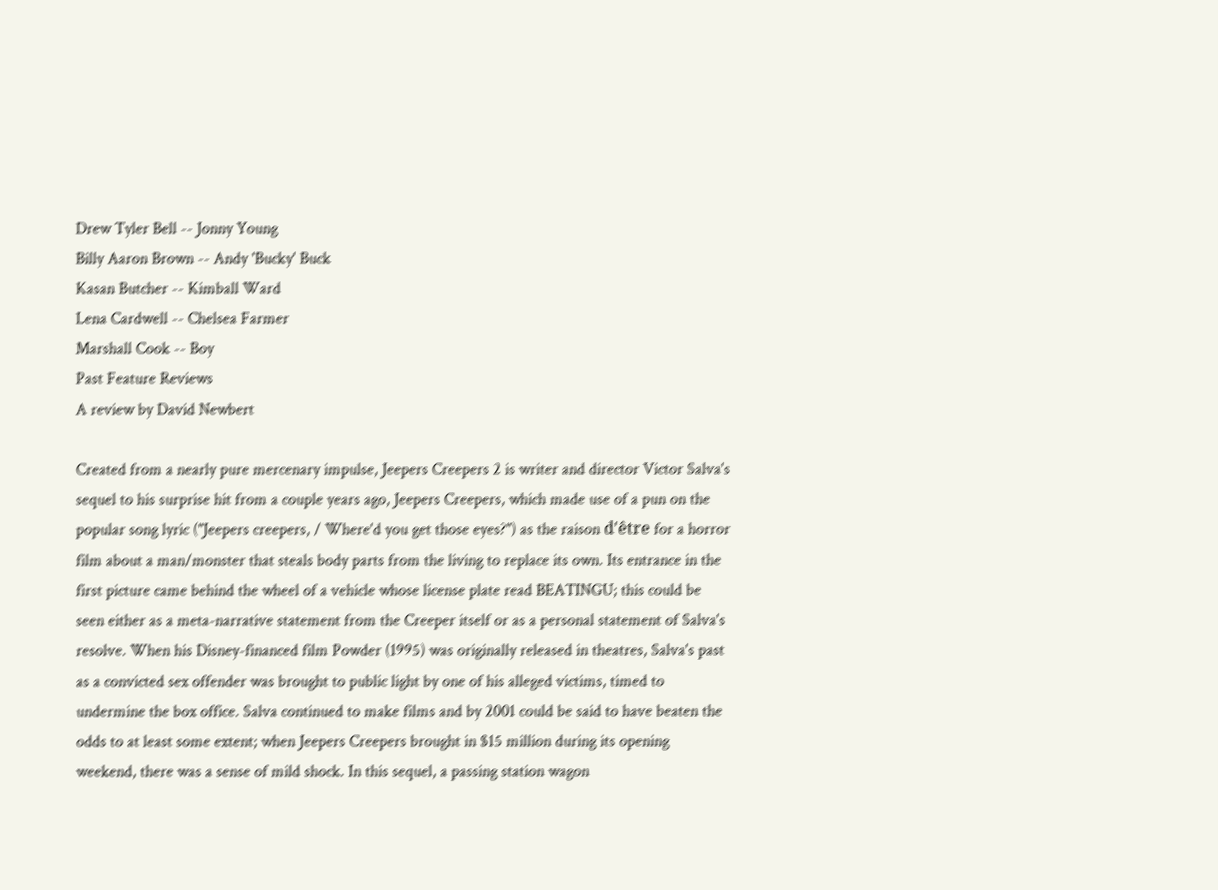Drew Tyler Bell -- Jonny Young
Billy Aaron Brown -- Andy 'Bucky' Buck
Kasan Butcher -- Kimball Ward
Lena Cardwell -- Chelsea Farmer
Marshall Cook -- Boy
Past Feature Reviews
A review by David Newbert

Created from a nearly pure mercenary impulse, Jeepers Creepers 2 is writer and director Victor Salva's sequel to his surprise hit from a couple years ago, Jeepers Creepers, which made use of a pun on the popular song lyric ("Jeepers creepers, / Where'd you get those eyes?") as the raison d'être for a horror film about a man/monster that steals body parts from the living to replace its own. Its entrance in the first picture came behind the wheel of a vehicle whose license plate read BEATINGU; this could be seen either as a meta-narrative statement from the Creeper itself or as a personal statement of Salva's resolve. When his Disney-financed film Powder (1995) was originally released in theatres, Salva's past as a convicted sex offender was brought to public light by one of his alleged victims, timed to undermine the box office. Salva continued to make films and by 2001 could be said to have beaten the odds to at least some extent; when Jeepers Creepers brought in $15 million during its opening weekend, there was a sense of mild shock. In this sequel, a passing station wagon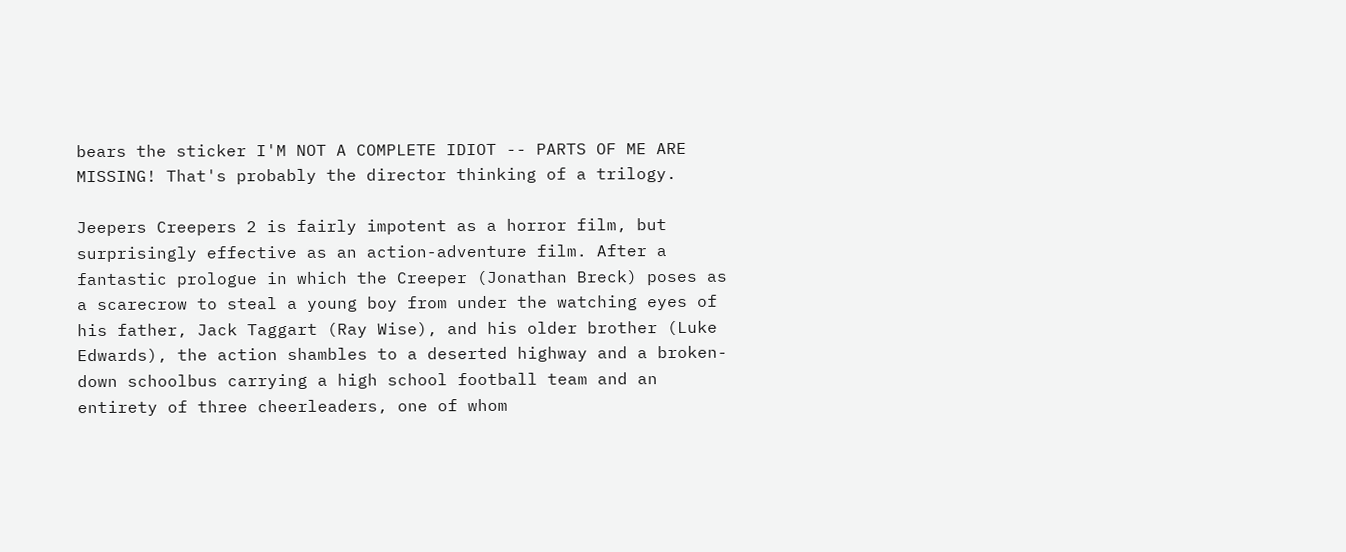bears the sticker I'M NOT A COMPLETE IDIOT -- PARTS OF ME ARE MISSING! That's probably the director thinking of a trilogy.

Jeepers Creepers 2 is fairly impotent as a horror film, but surprisingly effective as an action-adventure film. After a fantastic prologue in which the Creeper (Jonathan Breck) poses as a scarecrow to steal a young boy from under the watching eyes of his father, Jack Taggart (Ray Wise), and his older brother (Luke Edwards), the action shambles to a deserted highway and a broken-down schoolbus carrying a high school football team and an entirety of three cheerleaders, one of whom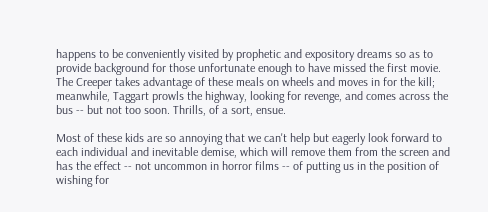happens to be conveniently visited by prophetic and expository dreams so as to provide background for those unfortunate enough to have missed the first movie. The Creeper takes advantage of these meals on wheels and moves in for the kill; meanwhile, Taggart prowls the highway, looking for revenge, and comes across the bus -- but not too soon. Thrills, of a sort, ensue.

Most of these kids are so annoying that we can't help but eagerly look forward to each individual and inevitable demise, which will remove them from the screen and has the effect -- not uncommon in horror films -- of putting us in the position of wishing for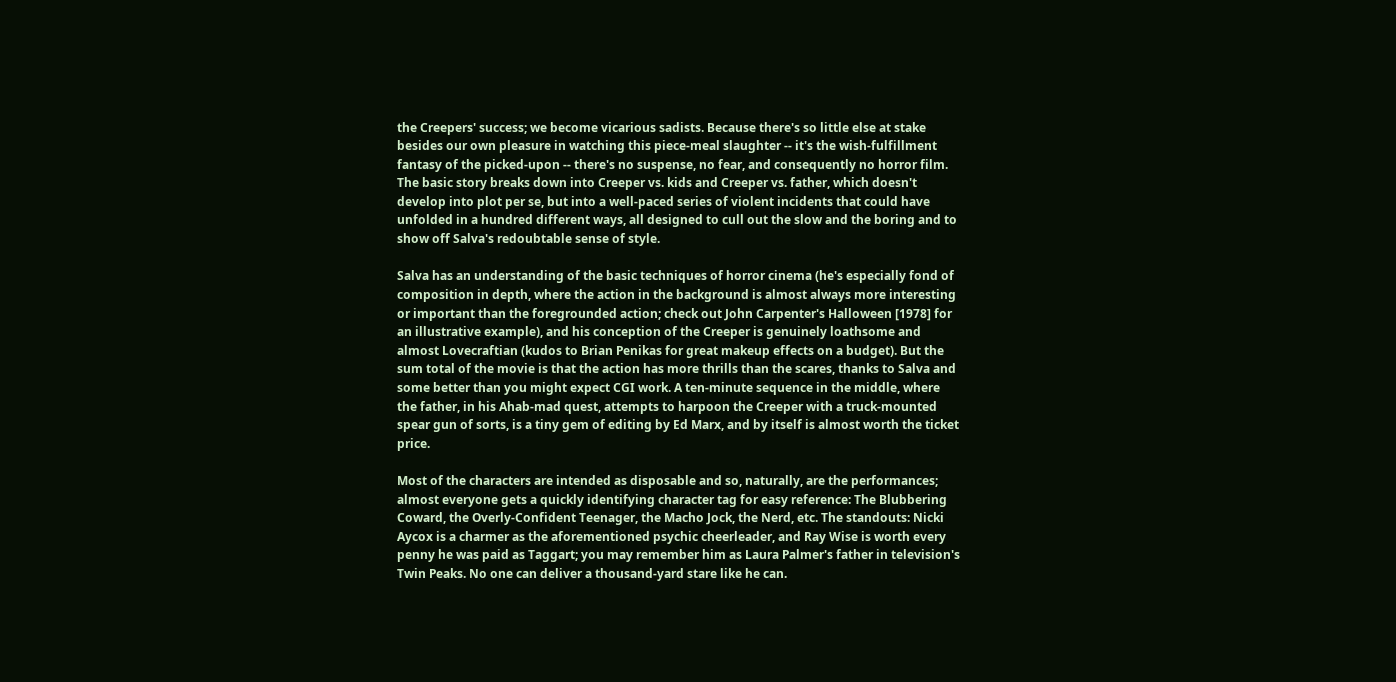the Creepers' success; we become vicarious sadists. Because there's so little else at stake besides our own pleasure in watching this piece-meal slaughter -- it's the wish-fulfillment fantasy of the picked-upon -- there's no suspense, no fear, and consequently no horror film. The basic story breaks down into Creeper vs. kids and Creeper vs. father, which doesn't develop into plot per se, but into a well-paced series of violent incidents that could have unfolded in a hundred different ways, all designed to cull out the slow and the boring and to show off Salva's redoubtable sense of style.

Salva has an understanding of the basic techniques of horror cinema (he's especially fond of composition in depth, where the action in the background is almost always more interesting or important than the foregrounded action; check out John Carpenter's Halloween [1978] for an illustrative example), and his conception of the Creeper is genuinely loathsome and almost Lovecraftian (kudos to Brian Penikas for great makeup effects on a budget). But the sum total of the movie is that the action has more thrills than the scares, thanks to Salva and some better than you might expect CGI work. A ten-minute sequence in the middle, where the father, in his Ahab-mad quest, attempts to harpoon the Creeper with a truck-mounted spear gun of sorts, is a tiny gem of editing by Ed Marx, and by itself is almost worth the ticket price.

Most of the characters are intended as disposable and so, naturally, are the performances; almost everyone gets a quickly identifying character tag for easy reference: The Blubbering Coward, the Overly-Confident Teenager, the Macho Jock, the Nerd, etc. The standouts: Nicki Aycox is a charmer as the aforementioned psychic cheerleader, and Ray Wise is worth every penny he was paid as Taggart; you may remember him as Laura Palmer's father in television's Twin Peaks. No one can deliver a thousand-yard stare like he can.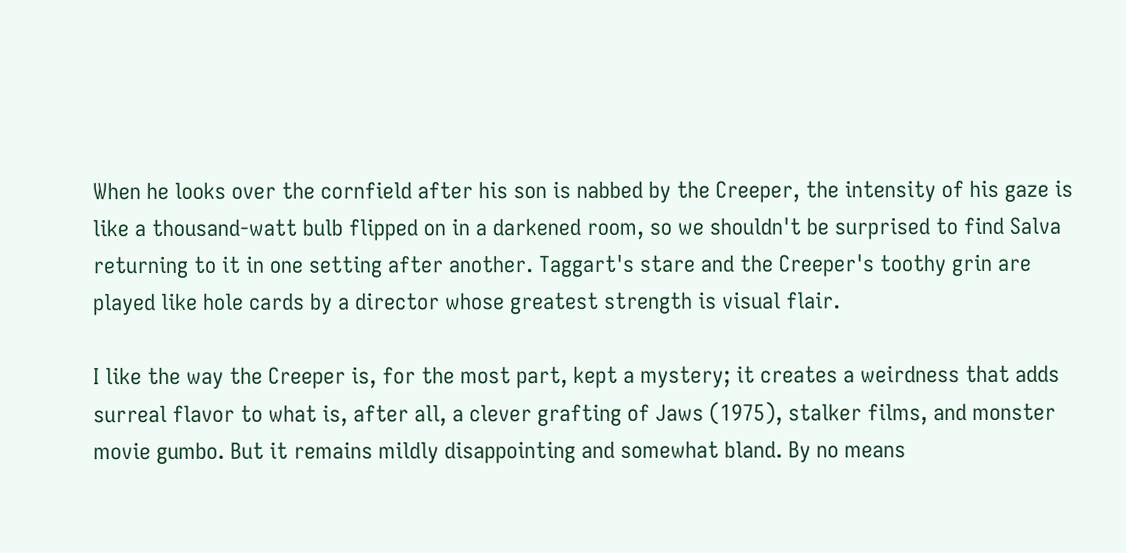When he looks over the cornfield after his son is nabbed by the Creeper, the intensity of his gaze is like a thousand-watt bulb flipped on in a darkened room, so we shouldn't be surprised to find Salva returning to it in one setting after another. Taggart's stare and the Creeper's toothy grin are played like hole cards by a director whose greatest strength is visual flair.

I like the way the Creeper is, for the most part, kept a mystery; it creates a weirdness that adds surreal flavor to what is, after all, a clever grafting of Jaws (1975), stalker films, and monster movie gumbo. But it remains mildly disappointing and somewhat bland. By no means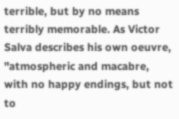terrible, but by no means terribly memorable. As Victor Salva describes his own oeuvre, "atmospheric and macabre, with no happy endings, but not to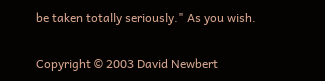be taken totally seriously." As you wish.

Copyright © 2003 David Newbert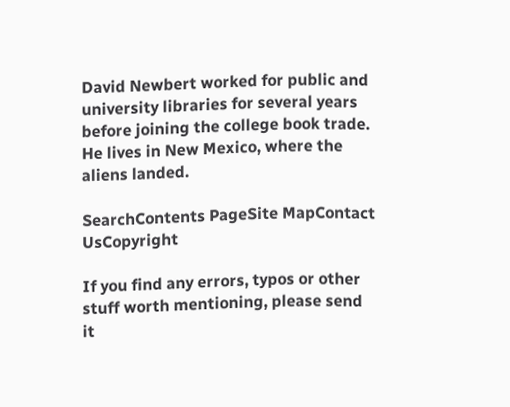David Newbert worked for public and university libraries for several years before joining the college book trade. He lives in New Mexico, where the aliens landed.

SearchContents PageSite MapContact UsCopyright

If you find any errors, typos or other stuff worth mentioning, please send it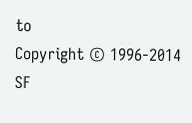to
Copyright © 1996-2014 SF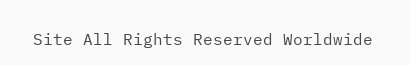Site All Rights Reserved Worldwide